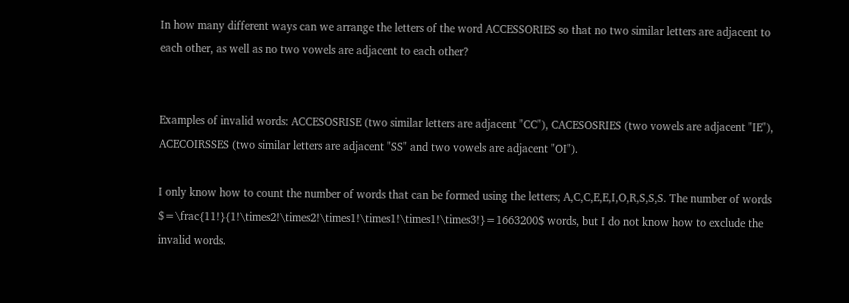In how many different ways can we arrange the letters of the word ACCESSORIES so that no two similar letters are adjacent to each other, as well as no two vowels are adjacent to each other?


Examples of invalid words: ACCESOSRISE (two similar letters are adjacent "CC"), CACESOSRIES (two vowels are adjacent "IE"), ACECOIRSSES (two similar letters are adjacent "SS" and two vowels are adjacent "OI").

I only know how to count the number of words that can be formed using the letters; A,C,C,E,E,I,O,R,S,S,S. The number of words $=\frac{11!}{1!\times2!\times2!\times1!\times1!\times1!\times3!}=1663200$ words, but I do not know how to exclude the invalid words.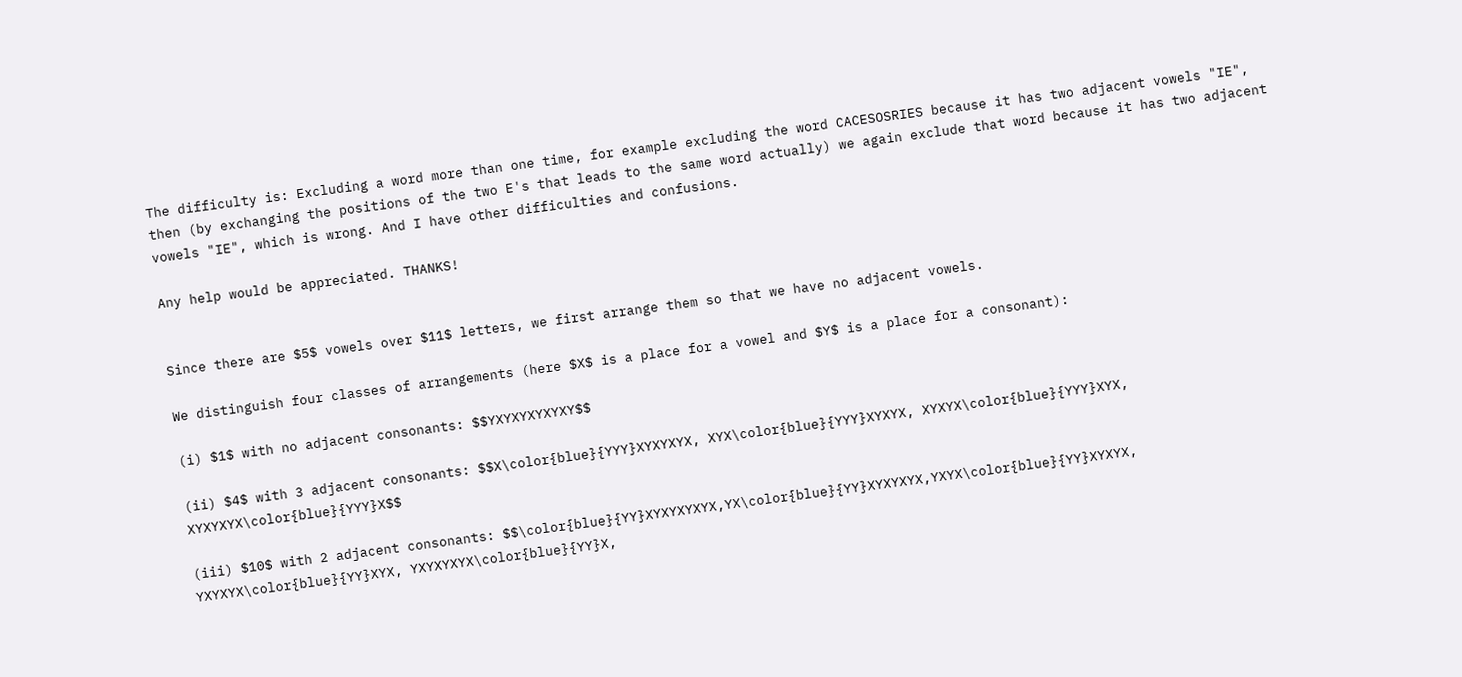The difficulty is: Excluding a word more than one time, for example excluding the word CACESOSRIES because it has two adjacent vowels "IE", then (by exchanging the positions of the two E's that leads to the same word actually) we again exclude that word because it has two adjacent vowels "IE", which is wrong. And I have other difficulties and confusions.

Any help would be appreciated. THANKS!


Since there are $5$ vowels over $11$ letters, we first arrange them so that we have no adjacent vowels.

We distinguish four classes of arrangements (here $X$ is a place for a vowel and $Y$ is a place for a consonant):

(i) $1$ with no adjacent consonants: $$YXYXYXYXYXY$$

(ii) $4$ with 3 adjacent consonants: $$X\color{blue}{YYY}XYXYXYX, XYX\color{blue}{YYY}XYXYX, XYXYX\color{blue}{YYY}XYX, XYXYXYX\color{blue}{YYY}X$$

(iii) $10$ with 2 adjacent consonants: $$\color{blue}{YY}XYXYXYXYX,YX\color{blue}{YY}XYXYXYX,YXYX\color{blue}{YY}XYXYX, YXYXYX\color{blue}{YY}XYX, YXYXYXYX\color{blue}{YY}X,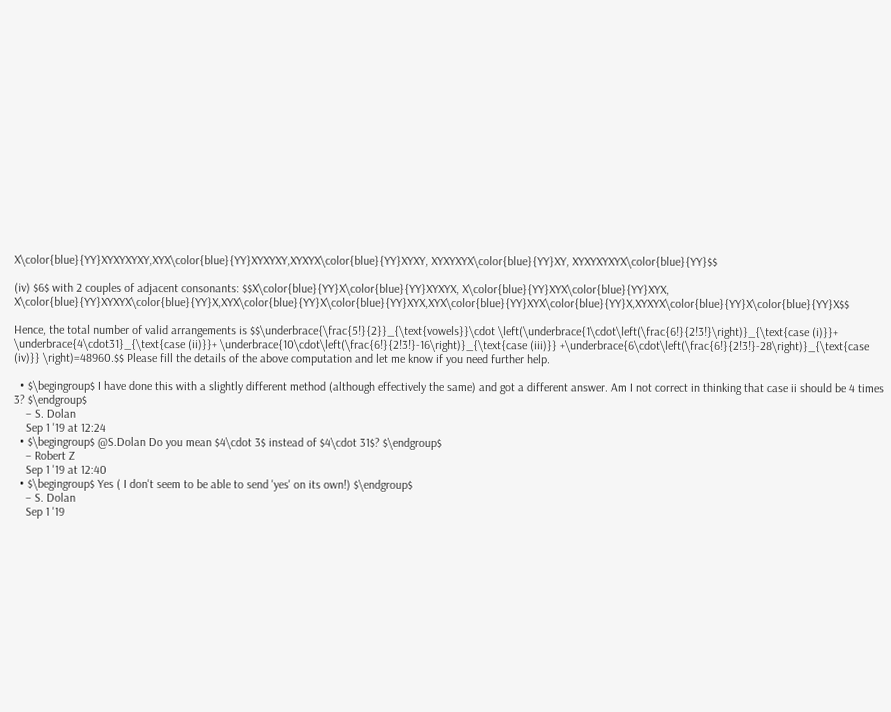X\color{blue}{YY}XYXYXYXY,XYX\color{blue}{YY}XYXYXY,XYXYX\color{blue}{YY}XYXY, XYXYXYX\color{blue}{YY}XY, XYXYXYXYX\color{blue}{YY}$$

(iv) $6$ with 2 couples of adjacent consonants: $$X\color{blue}{YY}X\color{blue}{YY}XYXYX, X\color{blue}{YY}XYX\color{blue}{YY}XYX, X\color{blue}{YY}XYXYX\color{blue}{YY}X,XYX\color{blue}{YY}X\color{blue}{YY}XYX,XYX\color{blue}{YY}XYX\color{blue}{YY}X,XYXYX\color{blue}{YY}X\color{blue}{YY}X$$

Hence, the total number of valid arrangements is $$\underbrace{\frac{5!}{2}}_{\text{vowels}}\cdot \left(\underbrace{1\cdot\left(\frac{6!}{2!3!}\right)}_{\text{case (i)}}+ \underbrace{4\cdot31}_{\text{case (ii)}}+ \underbrace{10\cdot\left(\frac{6!}{2!3!}-16\right)}_{\text{case (iii)}} +\underbrace{6\cdot\left(\frac{6!}{2!3!}-28\right)}_{\text{case (iv)}} \right)=48960.$$ Please fill the details of the above computation and let me know if you need further help.

  • $\begingroup$ I have done this with a slightly different method (although effectively the same) and got a different answer. Am I not correct in thinking that case ii should be 4 times 3? $\endgroup$
    – S. Dolan
    Sep 1 '19 at 12:24
  • $\begingroup$ @S.Dolan Do you mean $4\cdot 3$ instead of $4\cdot 31$? $\endgroup$
    – Robert Z
    Sep 1 '19 at 12:40
  • $\begingroup$ Yes ( I don't seem to be able to send 'yes' on its own!) $\endgroup$
    – S. Dolan
    Sep 1 '19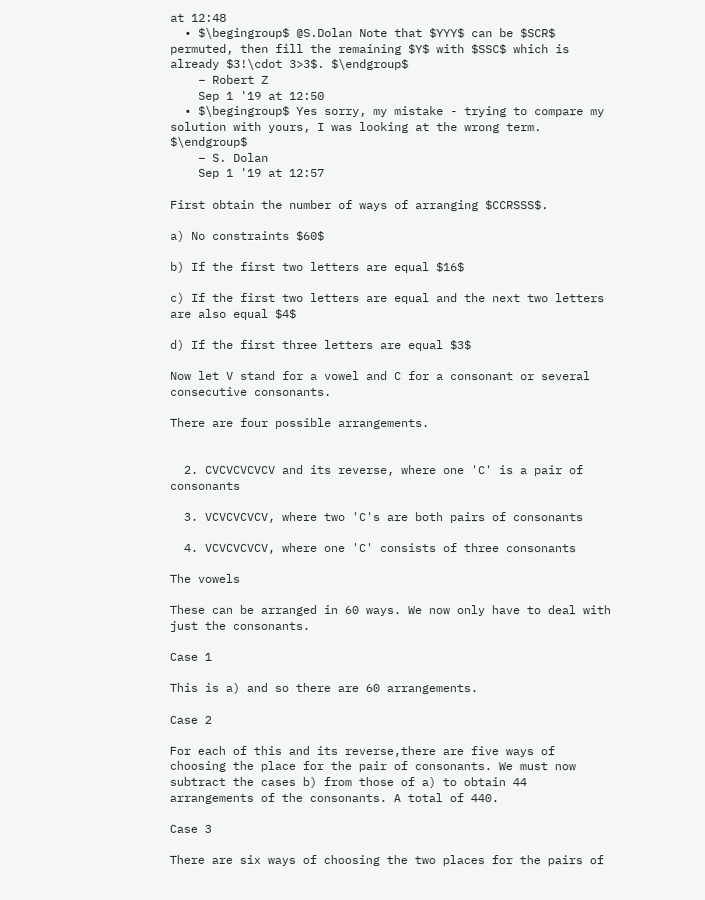at 12:48
  • $\begingroup$ @S.Dolan Note that $YYY$ can be $SCR$ permuted, then fill the remaining $Y$ with $SSC$ which is already $3!\cdot 3>3$. $\endgroup$
    – Robert Z
    Sep 1 '19 at 12:50
  • $\begingroup$ Yes sorry, my mistake - trying to compare my solution with yours, I was looking at the wrong term. $\endgroup$
    – S. Dolan
    Sep 1 '19 at 12:57

First obtain the number of ways of arranging $CCRSSS$.

a) No constraints $60$

b) If the first two letters are equal $16$

c) If the first two letters are equal and the next two letters are also equal $4$

d) If the first three letters are equal $3$

Now let V stand for a vowel and C for a consonant or several consecutive consonants.

There are four possible arrangements.


  2. CVCVCVCVCV and its reverse, where one 'C' is a pair of consonants

  3. VCVCVCVCV, where two 'C's are both pairs of consonants

  4. VCVCVCVCV, where one 'C' consists of three consonants

The vowels

These can be arranged in 60 ways. We now only have to deal with just the consonants.

Case 1

This is a) and so there are 60 arrangements.

Case 2

For each of this and its reverse,there are five ways of choosing the place for the pair of consonants. We must now subtract the cases b) from those of a) to obtain 44 arrangements of the consonants. A total of 440.

Case 3

There are six ways of choosing the two places for the pairs of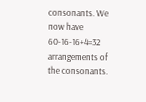consonants. We now have 60-16-16+4=32 arrangements of the consonants.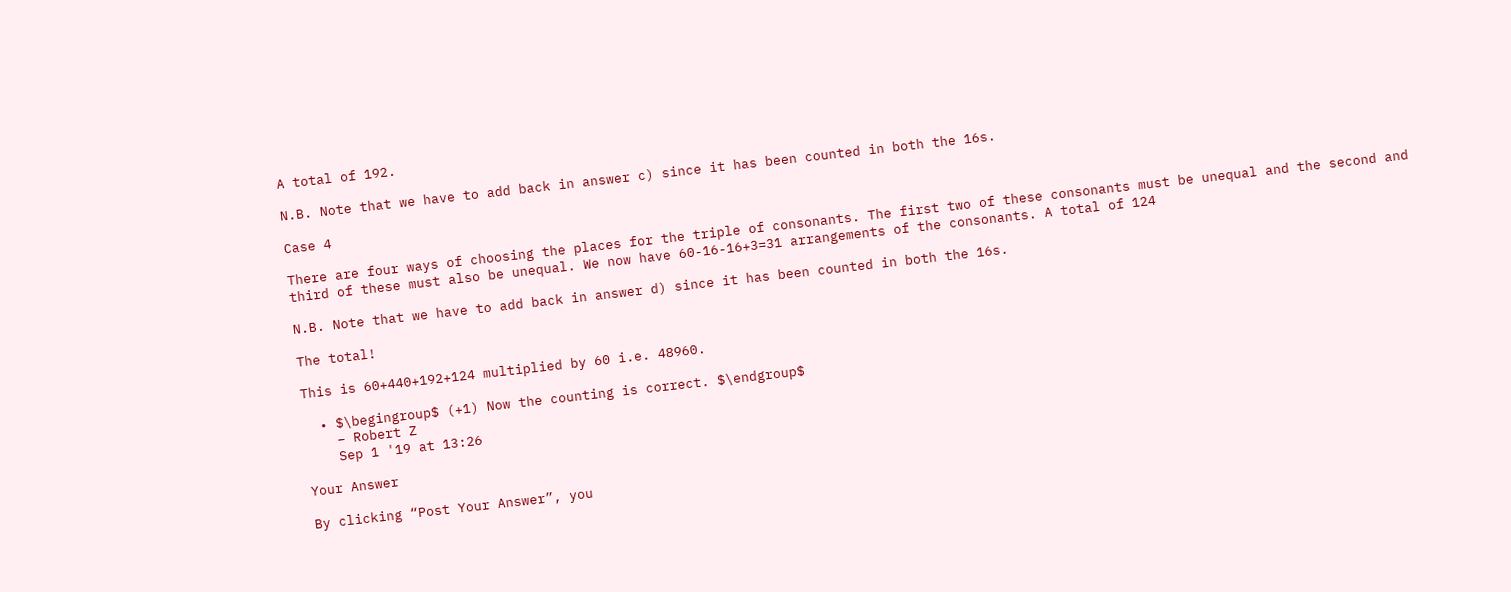A total of 192.

N.B. Note that we have to add back in answer c) since it has been counted in both the 16s.

Case 4

There are four ways of choosing the places for the triple of consonants. The first two of these consonants must be unequal and the second and third of these must also be unequal. We now have 60-16-16+3=31 arrangements of the consonants. A total of 124

N.B. Note that we have to add back in answer d) since it has been counted in both the 16s.

The total!

This is 60+440+192+124 multiplied by 60 i.e. 48960.

  • $\begingroup$ (+1) Now the counting is correct. $\endgroup$
    – Robert Z
    Sep 1 '19 at 13:26

Your Answer

By clicking “Post Your Answer”, you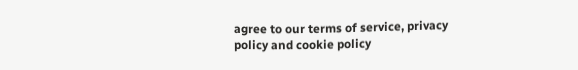agree to our terms of service, privacy policy and cookie policy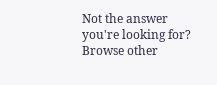Not the answer you're looking for? Browse other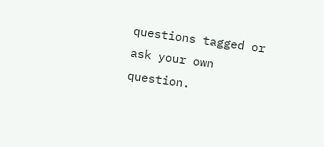questions tagged or ask your own question.